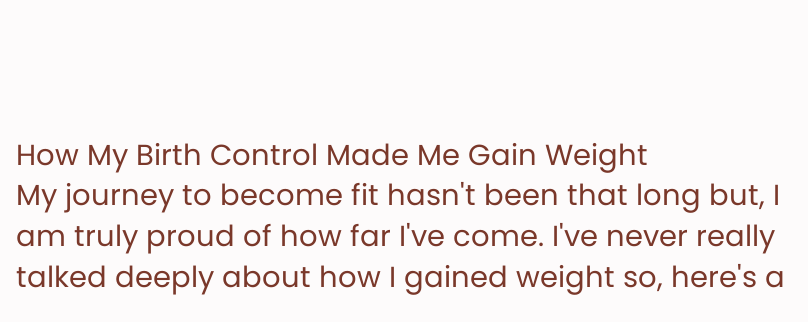How My Birth Control Made Me Gain Weight
My journey to become fit hasn't been that long but, I am truly proud of how far I've come. I've never really talked deeply about how I gained weight so, here's a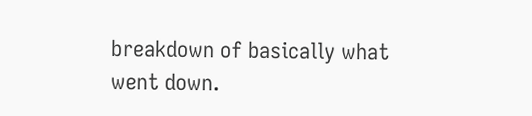breakdown of basically what went down.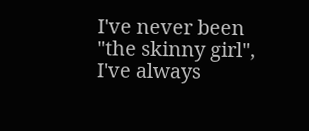I've never been "the skinny girl", I've always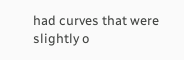had curves that were slightly o